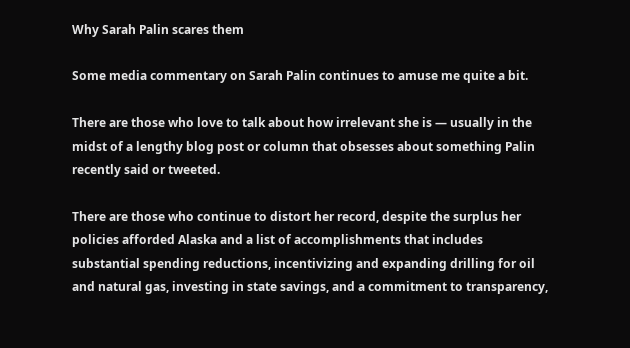Why Sarah Palin scares them

Some media commentary on Sarah Palin continues to amuse me quite a bit.

There are those who love to talk about how irrelevant she is — usually in the midst of a lengthy blog post or column that obsesses about something Palin recently said or tweeted.

There are those who continue to distort her record, despite the surplus her policies afforded Alaska and a list of accomplishments that includes substantial spending reductions, incentivizing and expanding drilling for oil and natural gas, investing in state savings, and a commitment to transparency,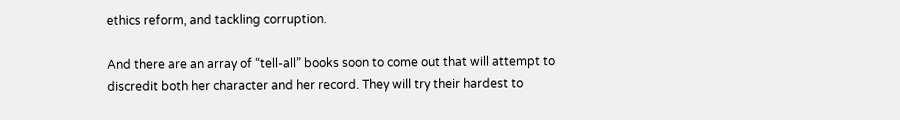ethics reform, and tackling corruption.

And there are an array of “tell-all” books soon to come out that will attempt to discredit both her character and her record. They will try their hardest to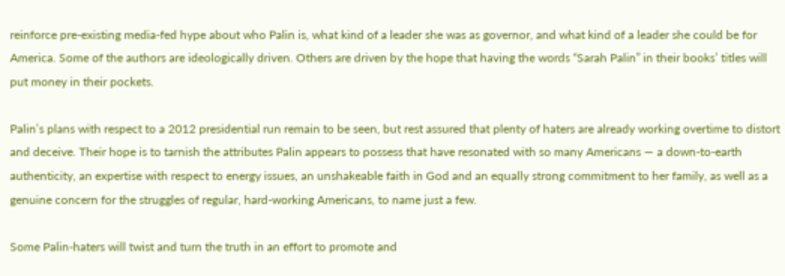reinforce pre-existing media-fed hype about who Palin is, what kind of a leader she was as governor, and what kind of a leader she could be for America. Some of the authors are ideologically driven. Others are driven by the hope that having the words “Sarah Palin” in their books’ titles will put money in their pockets.

Palin’s plans with respect to a 2012 presidential run remain to be seen, but rest assured that plenty of haters are already working overtime to distort and deceive. Their hope is to tarnish the attributes Palin appears to possess that have resonated with so many Americans — a down-to-earth authenticity, an expertise with respect to energy issues, an unshakeable faith in God and an equally strong commitment to her family, as well as a genuine concern for the struggles of regular, hard-working Americans, to name just a few.

Some Palin-haters will twist and turn the truth in an effort to promote and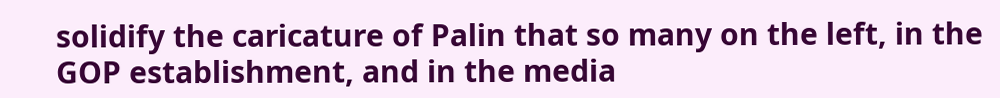solidify the caricature of Palin that so many on the left, in the GOP establishment, and in the media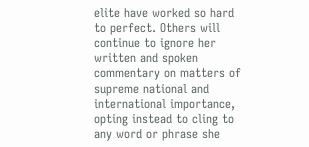elite have worked so hard to perfect. Others will continue to ignore her written and spoken commentary on matters of supreme national and international importance, opting instead to cling to any word or phrase she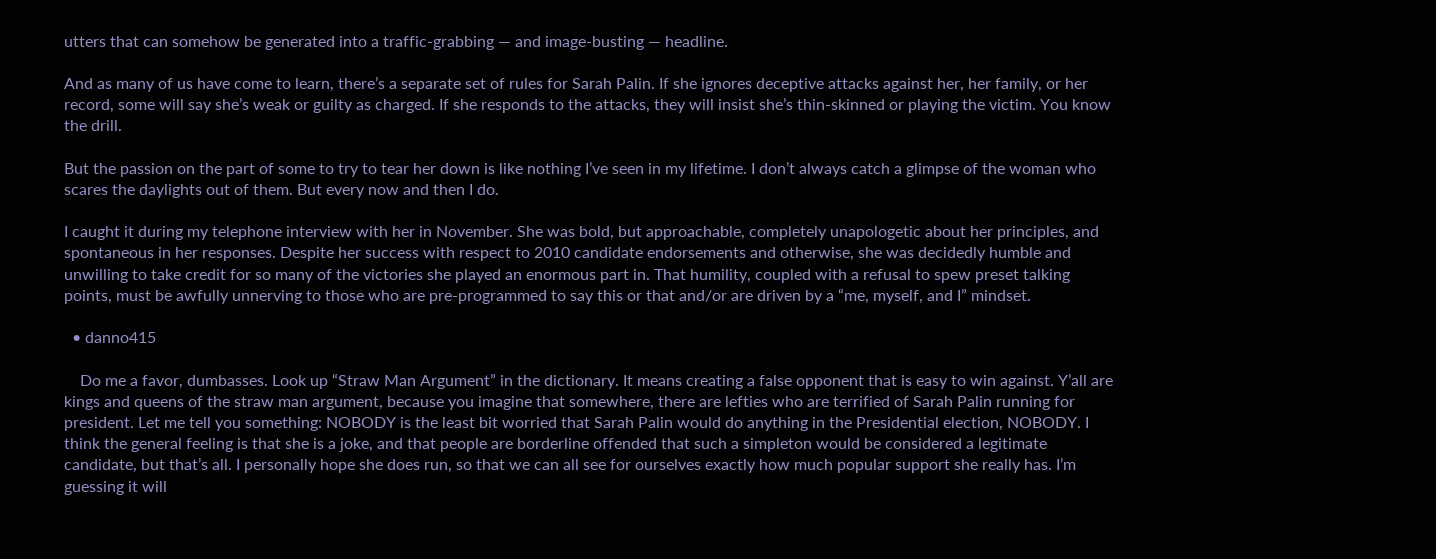utters that can somehow be generated into a traffic-grabbing — and image-busting — headline.

And as many of us have come to learn, there’s a separate set of rules for Sarah Palin. If she ignores deceptive attacks against her, her family, or her record, some will say she’s weak or guilty as charged. If she responds to the attacks, they will insist she’s thin-skinned or playing the victim. You know the drill.

But the passion on the part of some to try to tear her down is like nothing I’ve seen in my lifetime. I don’t always catch a glimpse of the woman who scares the daylights out of them. But every now and then I do.

I caught it during my telephone interview with her in November. She was bold, but approachable, completely unapologetic about her principles, and spontaneous in her responses. Despite her success with respect to 2010 candidate endorsements and otherwise, she was decidedly humble and unwilling to take credit for so many of the victories she played an enormous part in. That humility, coupled with a refusal to spew preset talking points, must be awfully unnerving to those who are pre-programmed to say this or that and/or are driven by a “me, myself, and I” mindset.

  • danno415

    Do me a favor, dumbasses. Look up “Straw Man Argument” in the dictionary. It means creating a false opponent that is easy to win against. Y’all are kings and queens of the straw man argument, because you imagine that somewhere, there are lefties who are terrified of Sarah Palin running for president. Let me tell you something: NOBODY is the least bit worried that Sarah Palin would do anything in the Presidential election, NOBODY. I think the general feeling is that she is a joke, and that people are borderline offended that such a simpleton would be considered a legitimate candidate, but that’s all. I personally hope she does run, so that we can all see for ourselves exactly how much popular support she really has. I’m guessing it will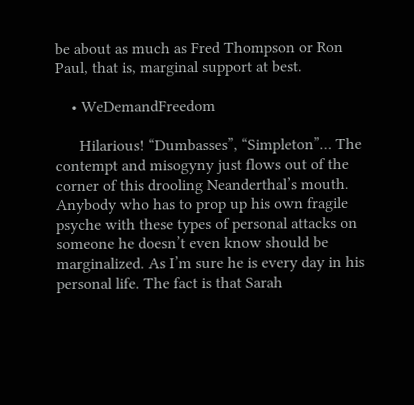be about as much as Fred Thompson or Ron Paul, that is, marginal support at best.

    • WeDemandFreedom

      Hilarious! “Dumbasses”, “Simpleton”… The contempt and misogyny just flows out of the corner of this drooling Neanderthal’s mouth. Anybody who has to prop up his own fragile psyche with these types of personal attacks on someone he doesn’t even know should be marginalized. As I’m sure he is every day in his personal life. The fact is that Sarah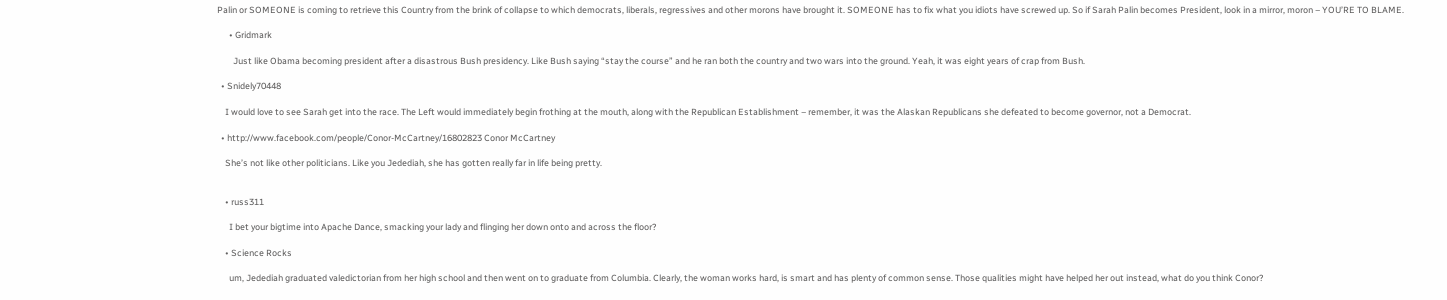Palin or SOMEONE is coming to retrieve this Country from the brink of collapse to which democrats, liberals, regressives and other morons have brought it. SOMEONE has to fix what you idiots have screwed up. So if Sarah Palin becomes President, look in a mirror, moron – YOU’RE TO BLAME.

      • Gridmark

        Just like Obama becoming president after a disastrous Bush presidency. Like Bush saying “stay the course” and he ran both the country and two wars into the ground. Yeah, it was eight years of crap from Bush.

  • Snidely70448

    I would love to see Sarah get into the race. The Left would immediately begin frothing at the mouth, along with the Republican Establishment – remember, it was the Alaskan Republicans she defeated to become governor, not a Democrat.

  • http://www.facebook.com/people/Conor-McCartney/16802823 Conor McCartney

    She’s not like other politicians. Like you Jedediah, she has gotten really far in life being pretty.


    • russ311

      I bet your bigtime into Apache Dance, smacking your lady and flinging her down onto and across the floor?

    • Science Rocks

      um, Jedediah graduated valedictorian from her high school and then went on to graduate from Columbia. Clearly, the woman works hard, is smart and has plenty of common sense. Those qualities might have helped her out instead, what do you think Conor?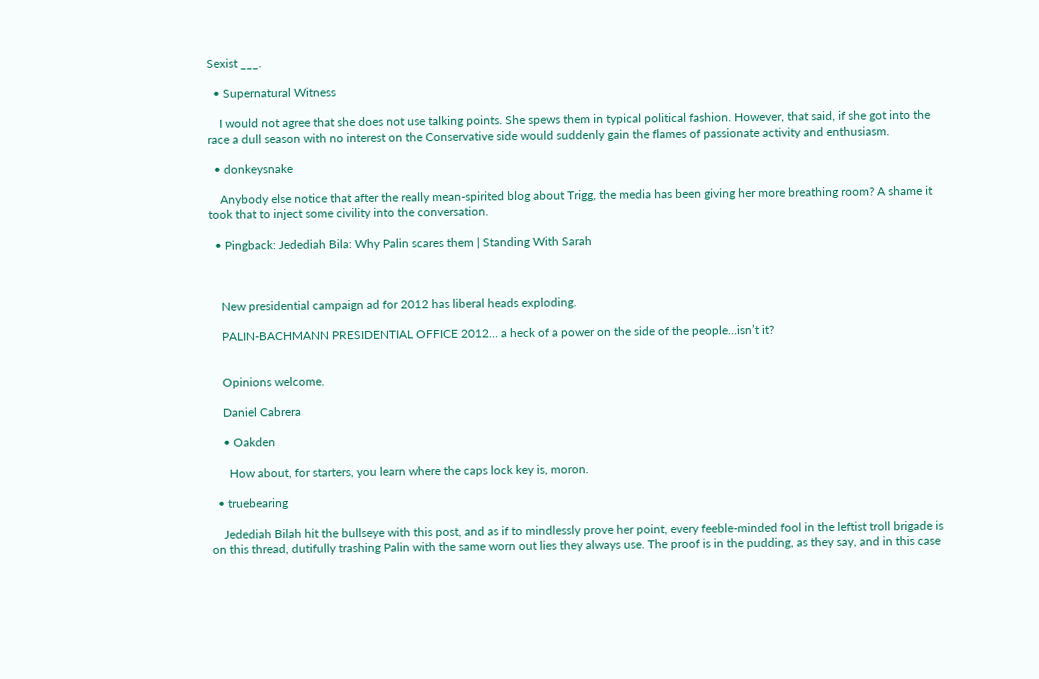Sexist ___.

  • Supernatural Witness

    I would not agree that she does not use talking points. She spews them in typical political fashion. However, that said, if she got into the race a dull season with no interest on the Conservative side would suddenly gain the flames of passionate activity and enthusiasm.

  • donkeysnake

    Anybody else notice that after the really mean-spirited blog about Trigg, the media has been giving her more breathing room? A shame it took that to inject some civility into the conversation.

  • Pingback: Jedediah Bila: Why Palin scares them | Standing With Sarah



    New presidential campaign ad for 2012 has liberal heads exploding.

    PALIN-BACHMANN PRESIDENTIAL OFFICE 2012… a heck of a power on the side of the people…isn’t it?


    Opinions welcome.

    Daniel Cabrera

    • Oakden

      How about, for starters, you learn where the caps lock key is, moron.

  • truebearing

    Jedediah Bilah hit the bullseye with this post, and as if to mindlessly prove her point, every feeble-minded fool in the leftist troll brigade is on this thread, dutifully trashing Palin with the same worn out lies they always use. The proof is in the pudding, as they say, and in this case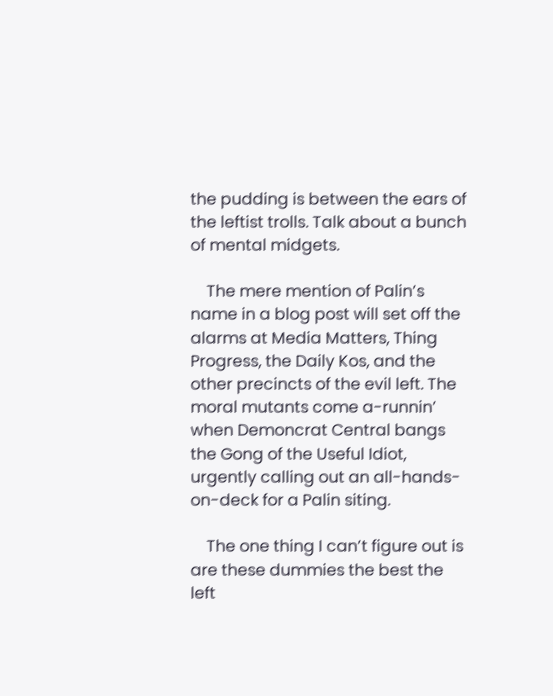the pudding is between the ears of the leftist trolls. Talk about a bunch of mental midgets.

    The mere mention of Palin’s name in a blog post will set off the alarms at Media Matters, Thing Progress, the Daily Kos, and the other precincts of the evil left. The moral mutants come a-runnin’ when Demoncrat Central bangs the Gong of the Useful Idiot, urgently calling out an all-hands-on-deck for a Palin siting.

    The one thing I can’t figure out is are these dummies the best the left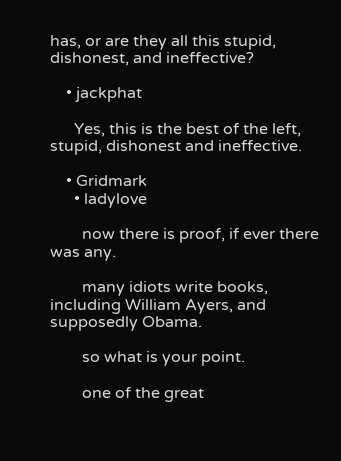has, or are they all this stupid, dishonest, and ineffective?

    • jackphat

      Yes, this is the best of the left, stupid, dishonest and ineffective.

    • Gridmark
      • ladylove

        now there is proof, if ever there was any.

        many idiots write books, including William Ayers, and supposedly Obama.

        so what is your point.

        one of the great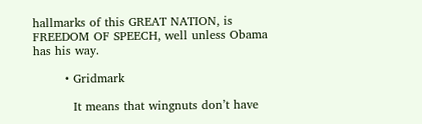hallmarks of this GREAT NATION, is FREEDOM OF SPEECH, well unless Obama has his way.

        • Gridmark

          It means that wingnuts don’t have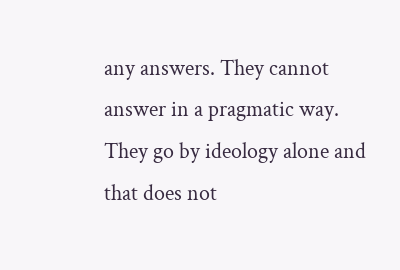any answers. They cannot answer in a pragmatic way. They go by ideology alone and that does not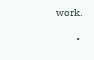work.

          •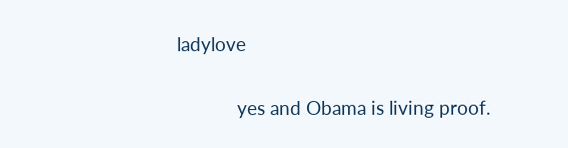ladylove

            yes and Obama is living proof.